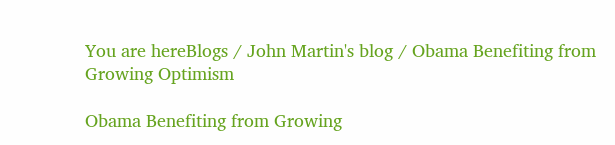You are hereBlogs / John Martin's blog / Obama Benefiting from Growing Optimism

Obama Benefiting from Growing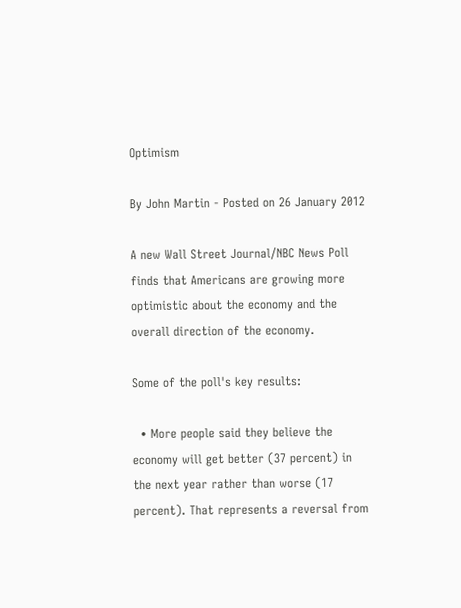Optimism

By John Martin - Posted on 26 January 2012

A new Wall Street Journal/NBC News Poll finds that Americans are growing more optimistic about the economy and the overall direction of the economy.

Some of the poll's key results:

  • More people said they believe the economy will get better (37 percent) in the next year rather than worse (17 percent). That represents a reversal from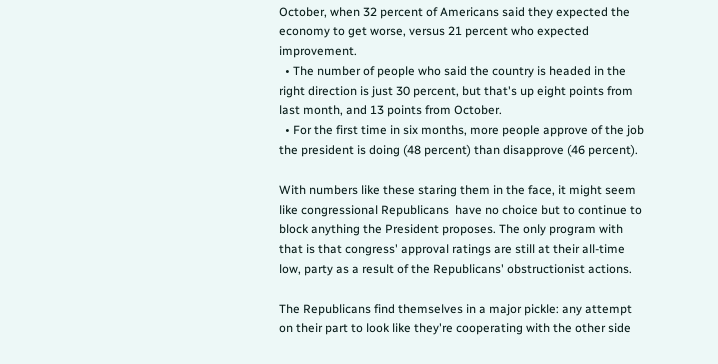October, when 32 percent of Americans said they expected the economy to get worse, versus 21 percent who expected improvement.
  • The number of people who said the country is headed in the right direction is just 30 percent, but that's up eight points from last month, and 13 points from October.
  • For the first time in six months, more people approve of the job the president is doing (48 percent) than disapprove (46 percent).

With numbers like these staring them in the face, it might seem like congressional Republicans  have no choice but to continue to block anything the President proposes. The only program with that is that congress' approval ratings are still at their all-time low, party as a result of the Republicans' obstructionist actions.

The Republicans find themselves in a major pickle: any attempt on their part to look like they're cooperating with the other side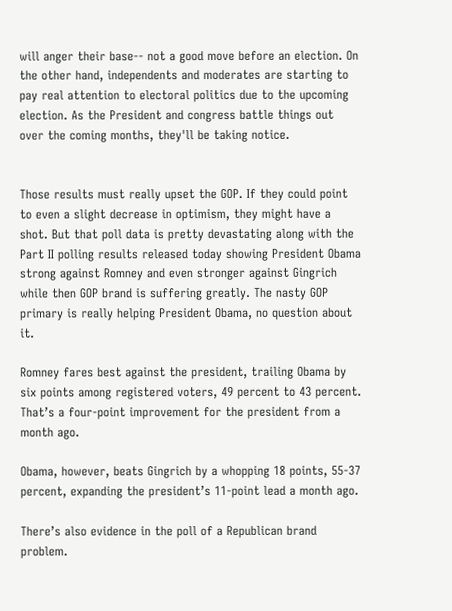will anger their base-- not a good move before an election. On the other hand, independents and moderates are starting to pay real attention to electoral politics due to the upcoming election. As the President and congress battle things out over the coming months, they'll be taking notice.


Those results must really upset the GOP. If they could point to even a slight decrease in optimism, they might have a shot. But that poll data is pretty devastating along with the Part II polling results released today showing President Obama strong against Romney and even stronger against Gingrich while then GOP brand is suffering greatly. The nasty GOP primary is really helping President Obama, no question about it.

Romney fares best against the president, trailing Obama by six points among registered voters, 49 percent to 43 percent. That’s a four-point improvement for the president from a month ago.

Obama, however, beats Gingrich by a whopping 18 points, 55-37 percent, expanding the president’s 11-point lead a month ago.

There’s also evidence in the poll of a Republican brand problem.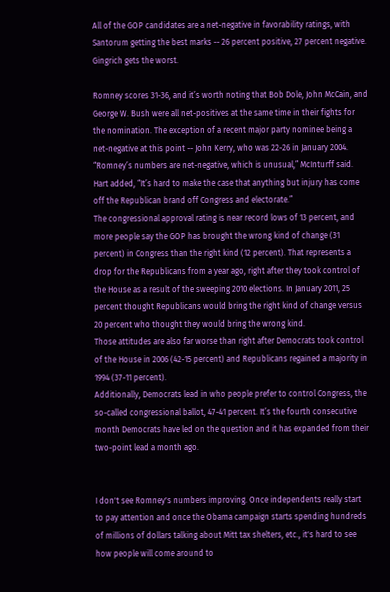All of the GOP candidates are a net-negative in favorability ratings, with Santorum getting the best marks -- 26 percent positive, 27 percent negative. Gingrich gets the worst.

Romney scores 31-36, and it’s worth noting that Bob Dole, John McCain, and George W. Bush were all net-positives at the same time in their fights for the nomination. The exception of a recent major party nominee being a net-negative at this point -- John Kerry, who was 22-26 in January 2004.
“Romney’s numbers are net-negative, which is unusual,” McInturff said.
Hart added, “It’s hard to make the case that anything but injury has come off the Republican brand off Congress and electorate.”
The congressional approval rating is near record lows of 13 percent, and more people say the GOP has brought the wrong kind of change (31 percent) in Congress than the right kind (12 percent). That represents a drop for the Republicans from a year ago, right after they took control of the House as a result of the sweeping 2010 elections. In January 2011, 25 percent thought Republicans would bring the right kind of change versus 20 percent who thought they would bring the wrong kind.
Those attitudes are also far worse than right after Democrats took control of the House in 2006 (42-15 percent) and Republicans regained a majority in 1994 (37-11 percent).
Additionally, Democrats lead in who people prefer to control Congress, the so-called congressional ballot, 47-41 percent. It’s the fourth consecutive month Democrats have led on the question and it has expanded from their two-point lead a month ago.


I don't see Romney's numbers improving. Once independents really start to pay attention and once the Obama campaign starts spending hundreds of millions of dollars talking about Mitt tax shelters, etc., it's hard to see how people will come around to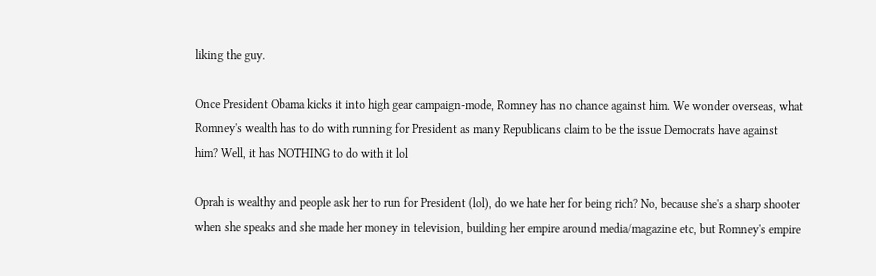liking the guy.

Once President Obama kicks it into high gear campaign-mode, Romney has no chance against him. We wonder overseas, what Romney's wealth has to do with running for President as many Republicans claim to be the issue Democrats have against him? Well, it has NOTHING to do with it lol

Oprah is wealthy and people ask her to run for President (lol), do we hate her for being rich? No, because she's a sharp shooter when she speaks and she made her money in television, building her empire around media/magazine etc, but Romney's empire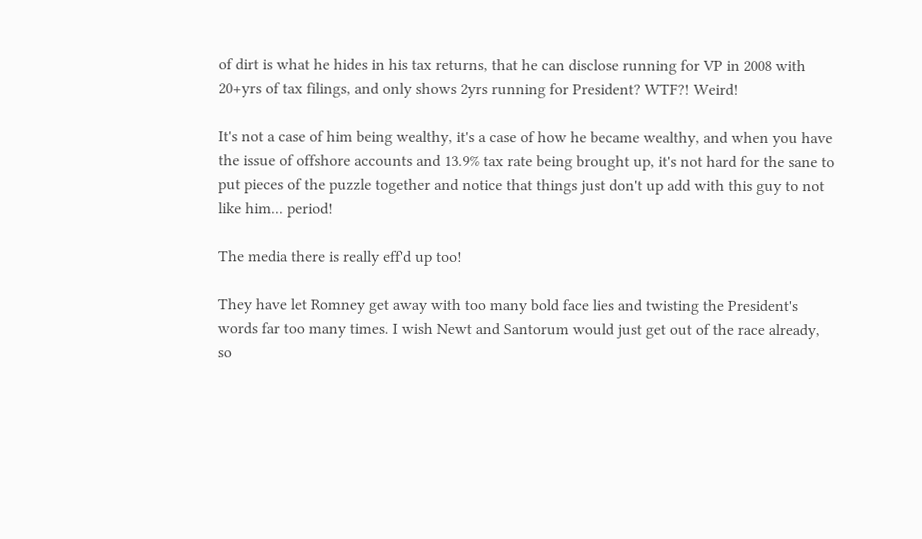of dirt is what he hides in his tax returns, that he can disclose running for VP in 2008 with 20+yrs of tax filings, and only shows 2yrs running for President? WTF?! Weird!

It's not a case of him being wealthy, it's a case of how he became wealthy, and when you have the issue of offshore accounts and 13.9% tax rate being brought up, it's not hard for the sane to put pieces of the puzzle together and notice that things just don't up add with this guy to not like him... period!

The media there is really eff'd up too!

They have let Romney get away with too many bold face lies and twisting the President's words far too many times. I wish Newt and Santorum would just get out of the race already, so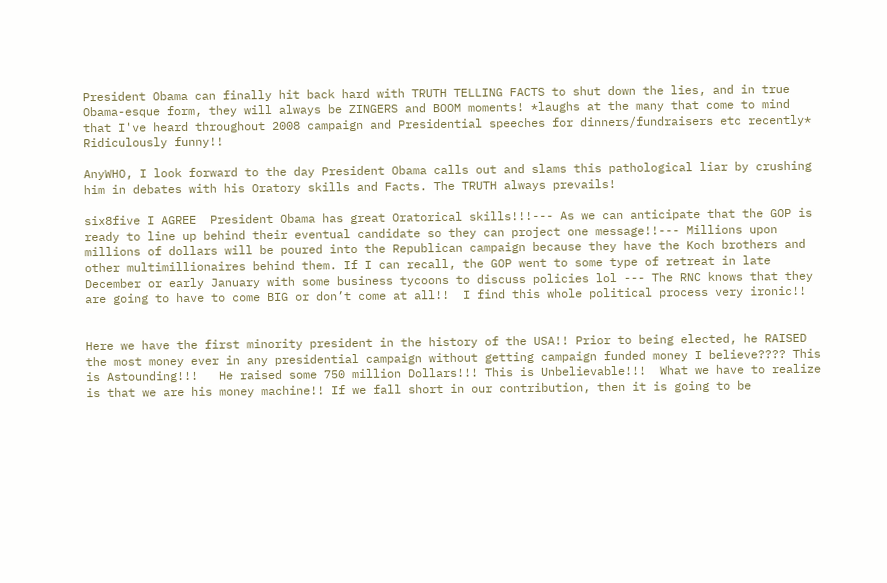President Obama can finally hit back hard with TRUTH TELLING FACTS to shut down the lies, and in true Obama-esque form, they will always be ZINGERS and BOOM moments! *laughs at the many that come to mind that I've heard throughout 2008 campaign and Presidential speeches for dinners/fundraisers etc recently* Ridiculously funny!!

AnyWHO, I look forward to the day President Obama calls out and slams this pathological liar by crushing him in debates with his Oratory skills and Facts. The TRUTH always prevails!

six8five I AGREE  President Obama has great Oratorical skills!!!--- As we can anticipate that the GOP is ready to line up behind their eventual candidate so they can project one message!!--- Millions upon millions of dollars will be poured into the Republican campaign because they have the Koch brothers and other multimillionaires behind them. If I can recall, the GOP went to some type of retreat in late December or early January with some business tycoons to discuss policies lol --- The RNC knows that they are going to have to come BIG or don’t come at all!!  I find this whole political process very ironic!!


Here we have the first minority president in the history of the USA!! Prior to being elected, he RAISED the most money ever in any presidential campaign without getting campaign funded money I believe???? This is Astounding!!!   He raised some 750 million Dollars!!! This is Unbelievable!!!  What we have to realize is that we are his money machine!! If we fall short in our contribution, then it is going to be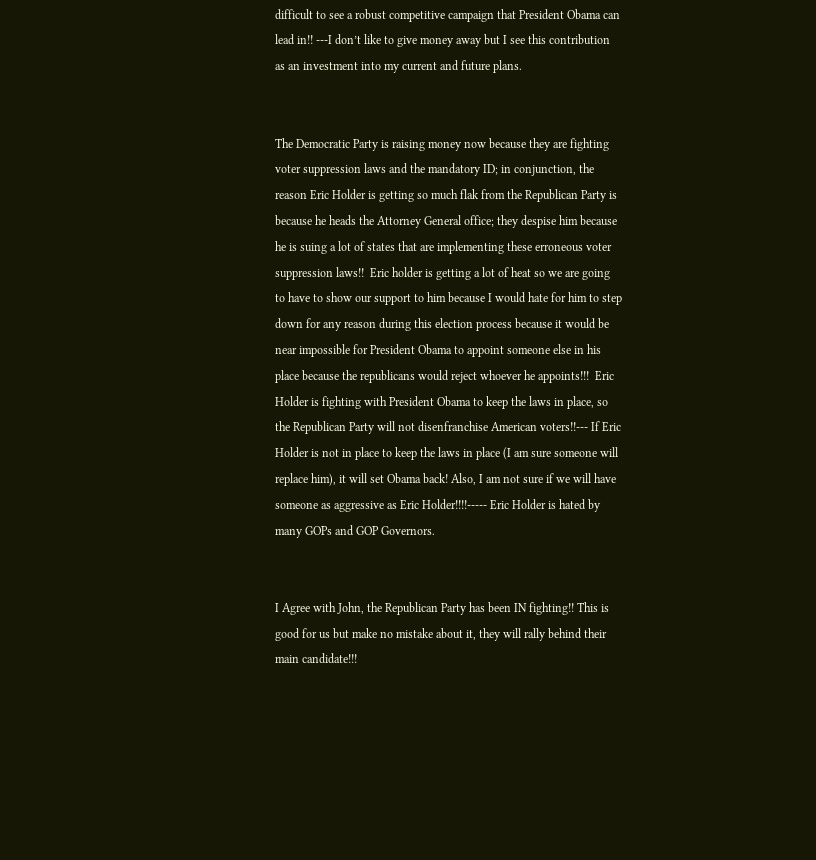difficult to see a robust competitive campaign that President Obama can lead in!! ---I don’t like to give money away but I see this contribution as an investment into my current and future plans.


The Democratic Party is raising money now because they are fighting voter suppression laws and the mandatory ID; in conjunction, the reason Eric Holder is getting so much flak from the Republican Party is because he heads the Attorney General office; they despise him because he is suing a lot of states that are implementing these erroneous voter suppression laws!!  Eric holder is getting a lot of heat so we are going to have to show our support to him because I would hate for him to step down for any reason during this election process because it would be near impossible for President Obama to appoint someone else in his place because the republicans would reject whoever he appoints!!!  Eric Holder is fighting with President Obama to keep the laws in place, so the Republican Party will not disenfranchise American voters!!--- If Eric Holder is not in place to keep the laws in place (I am sure someone will replace him), it will set Obama back! Also, I am not sure if we will have someone as aggressive as Eric Holder!!!!----- Eric Holder is hated by many GOPs and GOP Governors.


I Agree with John, the Republican Party has been IN fighting!! This is good for us but make no mistake about it, they will rally behind their main candidate!!!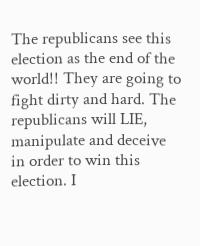The republicans see this election as the end of the world!! They are going to fight dirty and hard. The republicans will LIE, manipulate and deceive in order to win this election. I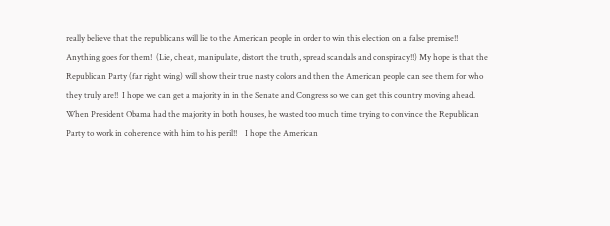really believe that the republicans will lie to the American people in order to win this election on a false premise!! Anything goes for them!  (Lie, cheat, manipulate, distort the truth, spread scandals and conspiracy!!) My hope is that the Republican Party (far right wing) will show their true nasty colors and then the American people can see them for who they truly are!!  I hope we can get a majority in in the Senate and Congress so we can get this country moving ahead. When President Obama had the majority in both houses, he wasted too much time trying to convince the Republican Party to work in coherence with him to his peril!!    I hope the American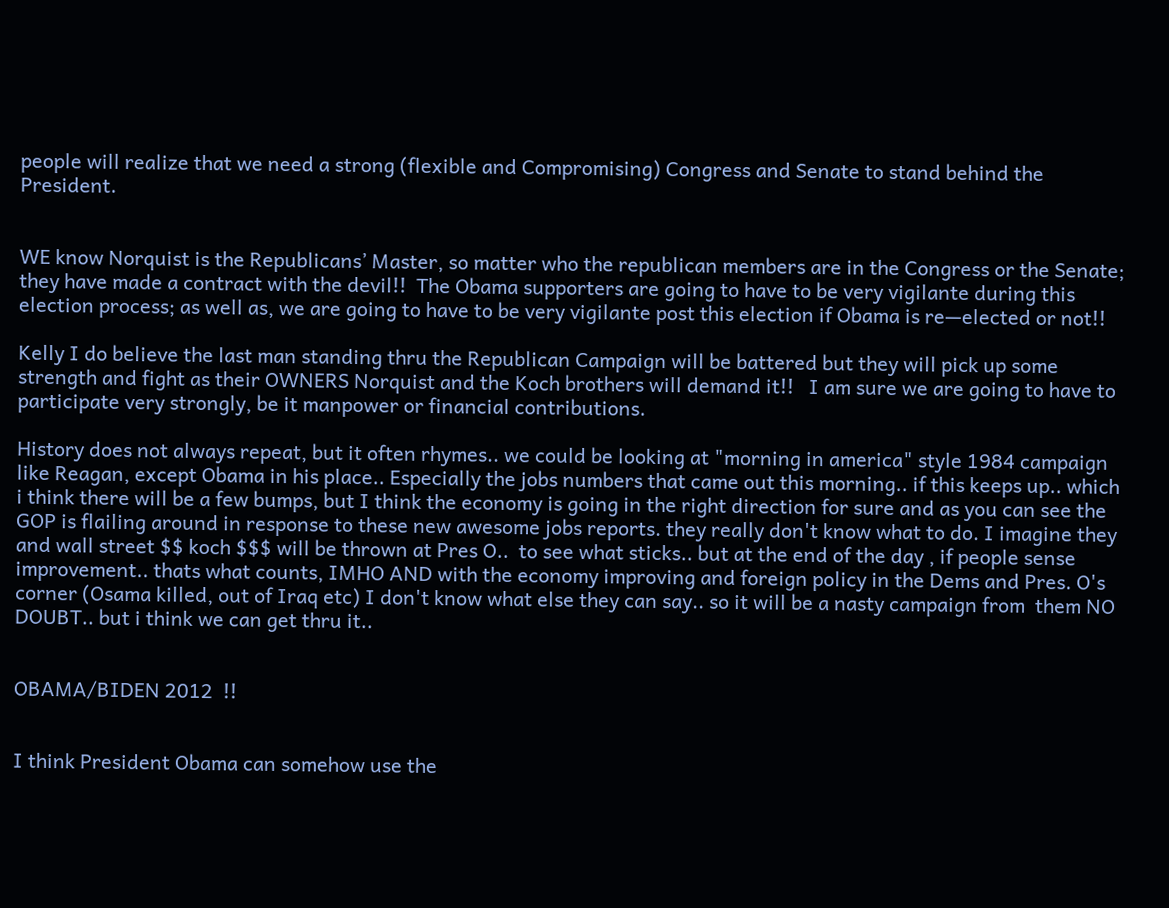people will realize that we need a strong (flexible and Compromising) Congress and Senate to stand behind the President.


WE know Norquist is the Republicans’ Master, so matter who the republican members are in the Congress or the Senate; they have made a contract with the devil!!  The Obama supporters are going to have to be very vigilante during this election process; as well as, we are going to have to be very vigilante post this election if Obama is re—elected or not!!

Kelly I do believe the last man standing thru the Republican Campaign will be battered but they will pick up some strength and fight as their OWNERS Norquist and the Koch brothers will demand it!!   I am sure we are going to have to participate very strongly, be it manpower or financial contributions.

History does not always repeat, but it often rhymes.. we could be looking at "morning in america" style 1984 campaign like Reagan, except Obama in his place.. Especially the jobs numbers that came out this morning.. if this keeps up.. which i think there will be a few bumps, but I think the economy is going in the right direction for sure and as you can see the GOP is flailing around in response to these new awesome jobs reports. they really don't know what to do. I imagine they and wall street $$ koch $$$ will be thrown at Pres O..  to see what sticks.. but at the end of the day , if people sense improvement.. thats what counts, IMHO AND with the economy improving and foreign policy in the Dems and Pres. O's corner (Osama killed, out of Iraq etc) I don't know what else they can say.. so it will be a nasty campaign from  them NO DOUBT.. but i think we can get thru it..


OBAMA/BIDEN 2012  !!


I think President Obama can somehow use the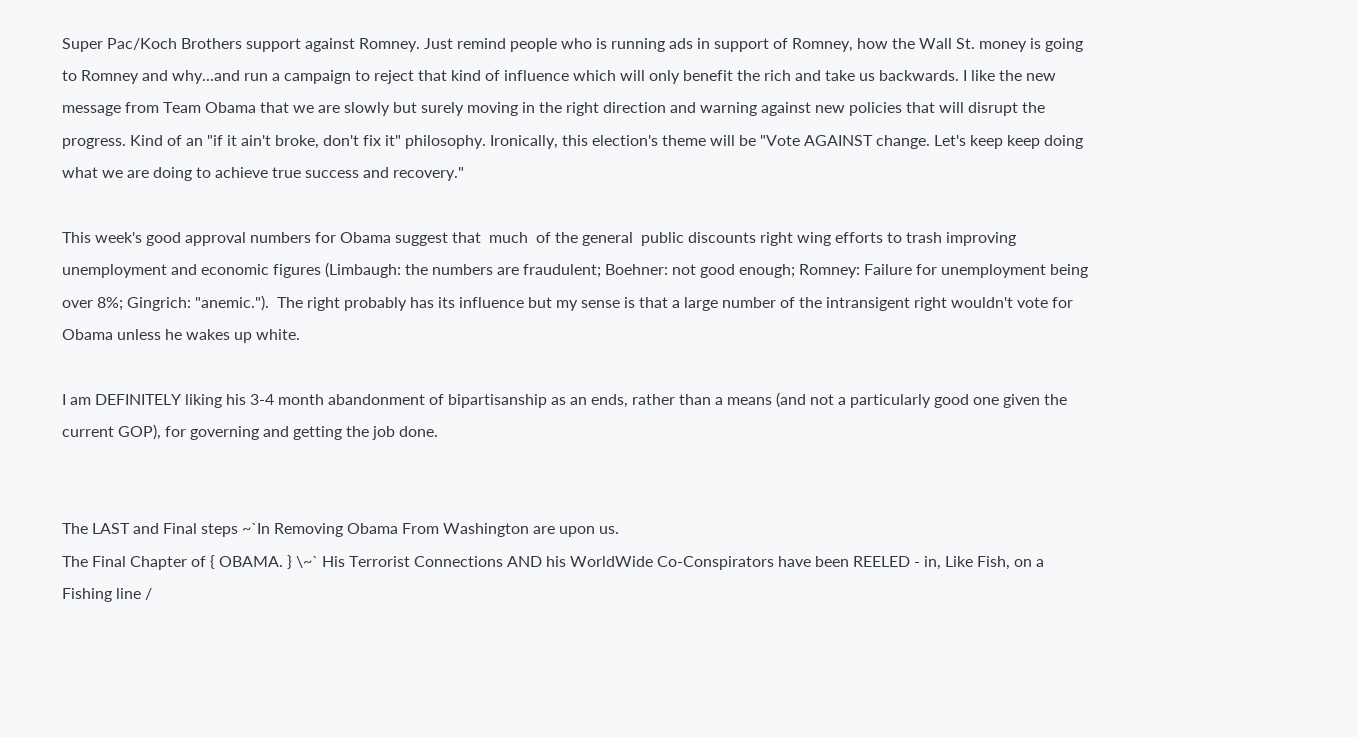Super Pac/Koch Brothers support against Romney. Just remind people who is running ads in support of Romney, how the Wall St. money is going to Romney and why...and run a campaign to reject that kind of influence which will only benefit the rich and take us backwards. I like the new message from Team Obama that we are slowly but surely moving in the right direction and warning against new policies that will disrupt the progress. Kind of an "if it ain't broke, don't fix it" philosophy. Ironically, this election's theme will be "Vote AGAINST change. Let's keep keep doing what we are doing to achieve true success and recovery."

This week's good approval numbers for Obama suggest that  much  of the general  public discounts right wing efforts to trash improving unemployment and economic figures (Limbaugh: the numbers are fraudulent; Boehner: not good enough; Romney: Failure for unemployment being over 8%; Gingrich: "anemic.").  The right probably has its influence but my sense is that a large number of the intransigent right wouldn't vote for Obama unless he wakes up white.

I am DEFINITELY liking his 3-4 month abandonment of bipartisanship as an ends, rather than a means (and not a particularly good one given the current GOP), for governing and getting the job done.


The LAST and Final steps ~`In Removing Obama From Washington are upon us.
The Final Chapter of { OBAMA. } \~` His Terrorist Connections AND his WorldWide Co-Conspirators have been REELED - in, Like Fish, on a Fishing line /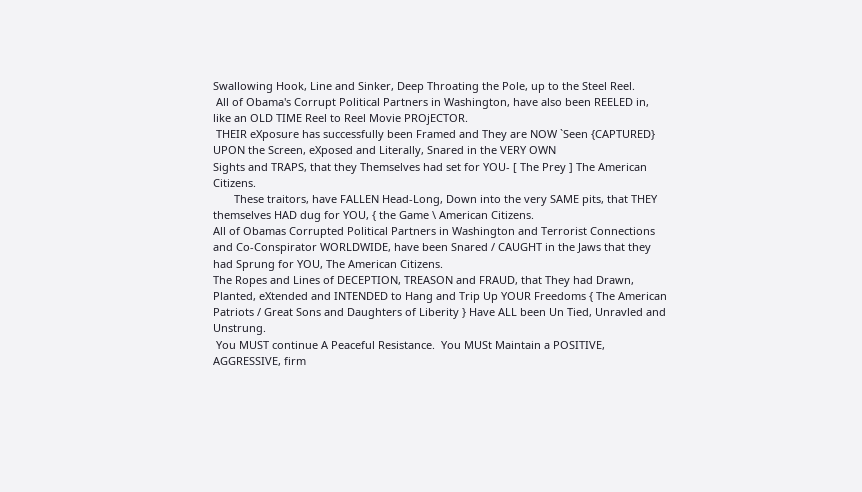Swallowing Hook, Line and Sinker, Deep Throating the Pole, up to the Steel Reel.
 All of Obama's Corrupt Political Partners in Washington, have also been REELED in, like an OLD TIME Reel to Reel Movie PROjECTOR.
 THEIR eXposure has successfully been Framed and They are NOW `Seen {CAPTURED} UPON the Screen, eXposed and Literally, Snared in the VERY OWN
Sights and TRAPS, that they Themselves had set for YOU- [ The Prey ] The American Citizens.
       These traitors, have FALLEN Head-Long, Down into the very SAME pits, that THEY themselves HAD dug for YOU, { the Game \ American Citizens.
All of Obamas Corrupted Political Partners in Washington and Terrorist Connections and Co-Conspirator WORLDWIDE, have been Snared / CAUGHT in the Jaws that they had Sprung for YOU, The American Citizens.
The Ropes and Lines of DECEPTION, TREASON and FRAUD, that They had Drawn, Planted, eXtended and INTENDED to Hang and Trip Up YOUR Freedoms { The American Patriots / Great Sons and Daughters of Liberity } Have ALL been Un Tied, Unravled and Unstrung.
 You MUST continue A Peaceful Resistance.  You MUSt Maintain a POSITIVE, AGGRESSIVE, firm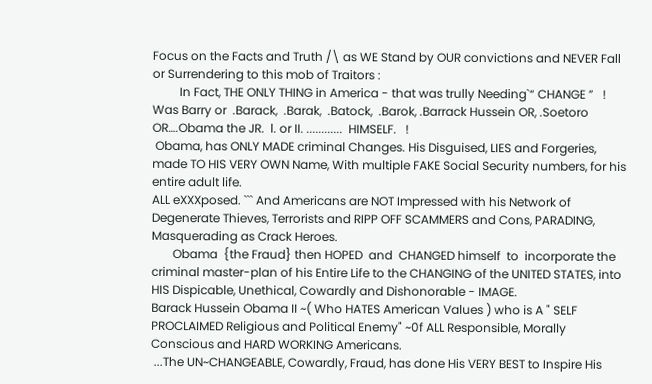Focus on the Facts and Truth /\ as WE Stand by OUR convictions and NEVER Fall or Surrendering to this mob of Traitors :
         In Fact, THE ONLY THING in America - that was trully Needing`“ CHANGE ”   !     Was Barry or  .Barack,  .Barak,  .Batock,  .Barok, .Barrack Hussein OR, .Soetoro OR….Obama the JR.  l. or II. ............  HIMSELF.   !
 Obama, has ONLY MADE criminal Changes. His Disguised, LIES and Forgeries, made TO HIS VERY OWN Name, With multiple FAKE Social Security numbers, for his entire adult life.
ALL eXXXposed. ``` And Americans are NOT Impressed with his Network of Degenerate Thieves, Terrorists and RIPP OFF SCAMMERS and Cons, PARADING, Masquerading as Crack Heroes.
       Obama  {the Fraud} then HOPED  and  CHANGED himself  to  incorporate the criminal master-plan of his Entire Life to the CHANGING of the UNITED STATES, into HIS Dispicable, Unethical, Cowardly and Dishonorable - IMAGE.
Barack Hussein Obama II ~( Who HATES American Values ) who is A " SELF PROCLAIMED Religious and Political Enemy" ~0f ALL Responsible, Morally Conscious and HARD WORKING Americans.
 ...The UN~CHANGEABLE, Cowardly, Fraud, has done His VERY BEST to Inspire His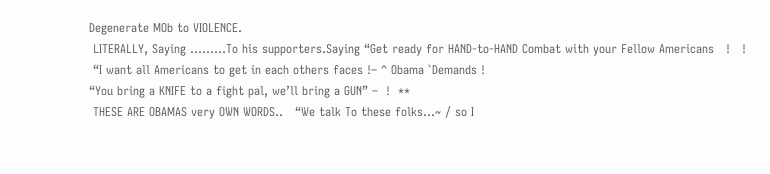Degenerate MOb to VIOLENCE.
 LITERALLY, Saying .........To his supporters.Saying “Get ready for HAND-to-HAND Combat with your Fellow Americans   !   !
 “I want all Americans to get in each others faces !– ^ Obama `Demands !
“You bring a KNIFE to a fight pal, we’ll bring a GUN” –  !  **
 THESE ARE OBAMAS very OWN WORDS..   “We talk To these folks…~ / so I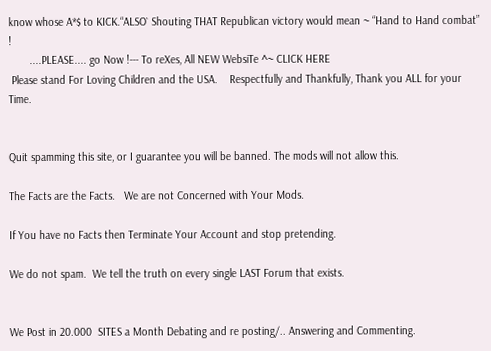know whose A*$ to KICK.“ALSO` Shouting THAT Republican victory would mean ~ “Hand to Hand combat”    !
       ....PLEASE.... go Now !--- To reXes, All NEW WebsiTe ^~ CLICK HERE
 Please stand For Loving Children and the USA.    Respectfully and Thankfully, Thank you ALL for your Time.


Quit spamming this site, or I guarantee you will be banned. The mods will not allow this.

The Facts are the Facts.   We are not Concerned with Your Mods.

If You have no Facts then Terminate Your Account and stop pretending.

We do not spam.  We tell the truth on every single LAST Forum that exists.


We Post in 20.000  SITES a Month Debating and re posting/.. Answering and Commenting.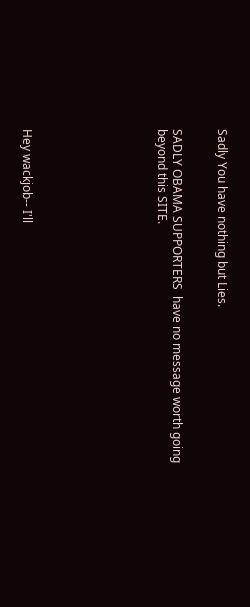Sadly You have nothing but Lies.


SADLY OBAMA SUPPORTERS  have no message worth going beyond this SITE.








Hey wackjob-- I'll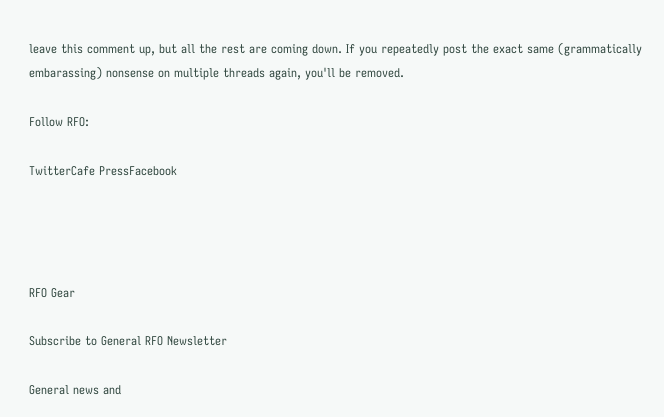leave this comment up, but all the rest are coming down. If you repeatedly post the exact same (grammatically embarassing) nonsense on multiple threads again, you'll be removed.

Follow RFO:

TwitterCafe PressFacebook




RFO Gear

Subscribe to General RFO Newsletter

General news and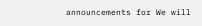announcements for We will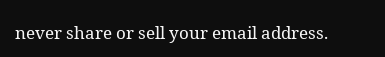never share or sell your email address.